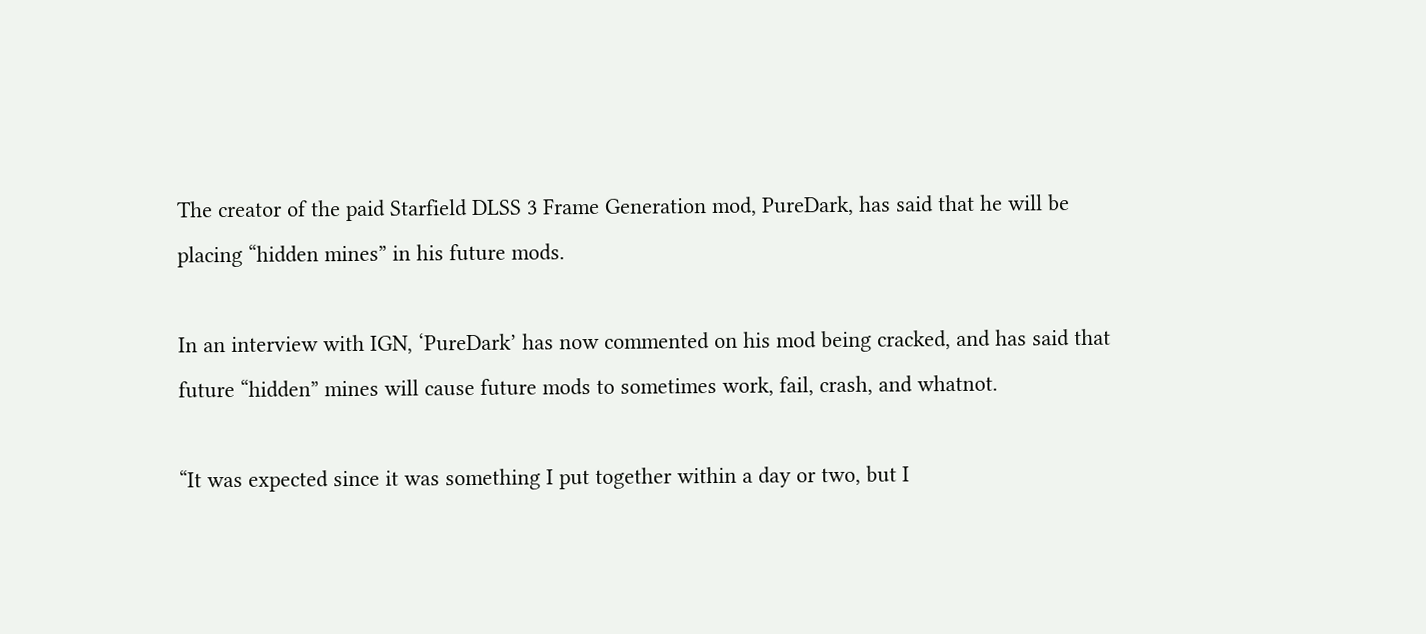The creator of the paid Starfield DLSS 3 Frame Generation mod, PureDark, has said that he will be placing “hidden mines” in his future mods.

In an interview with IGN, ‘PureDark’ has now commented on his mod being cracked, and has said that future “hidden” mines will cause future mods to sometimes work, fail, crash, and whatnot.

“It was expected since it was something I put together within a day or two, but I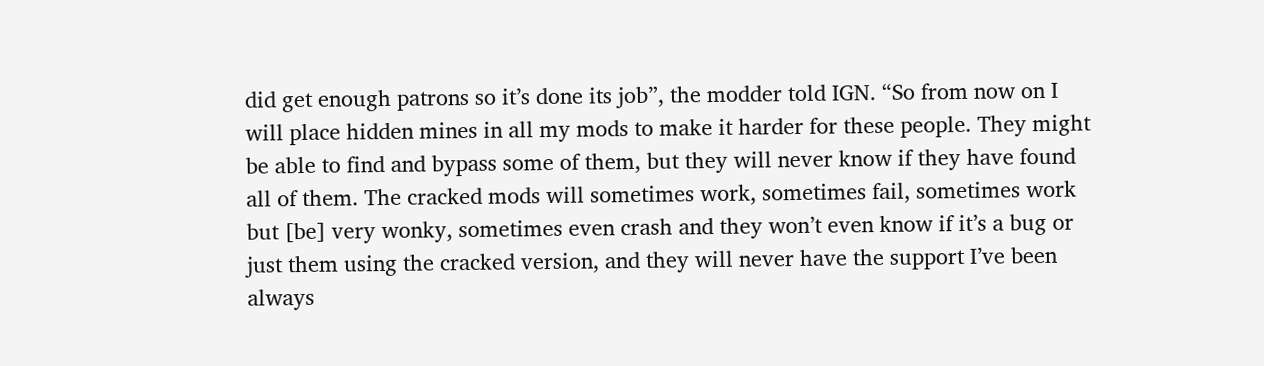did get enough patrons so it’s done its job”, the modder told IGN. “So from now on I will place hidden mines in all my mods to make it harder for these people. They might be able to find and bypass some of them, but they will never know if they have found all of them. The cracked mods will sometimes work, sometimes fail, sometimes work but [be] very wonky, sometimes even crash and they won’t even know if it’s a bug or just them using the cracked version, and they will never have the support I’ve been always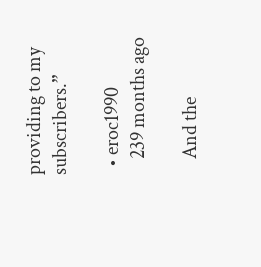providing to my subscribers.”

  • eroc1990
    239 months ago

    And the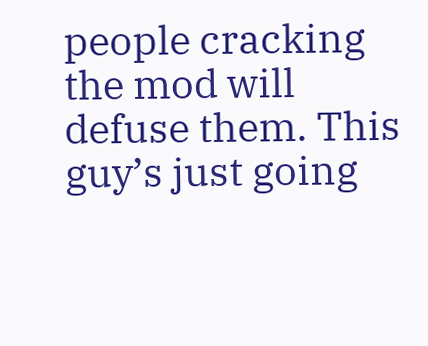people cracking the mod will defuse them. This guy’s just going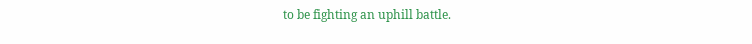to be fighting an uphill battle.